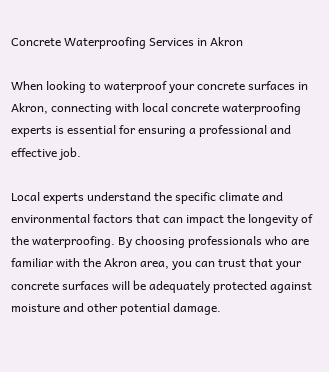Concrete Waterproofing Services in Akron

When looking to waterproof your concrete surfaces in Akron, connecting with local concrete waterproofing experts is essential for ensuring a professional and effective job.

Local experts understand the specific climate and environmental factors that can impact the longevity of the waterproofing. By choosing professionals who are familiar with the Akron area, you can trust that your concrete surfaces will be adequately protected against moisture and other potential damage.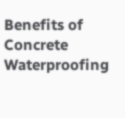Benefits of Concrete Waterproofing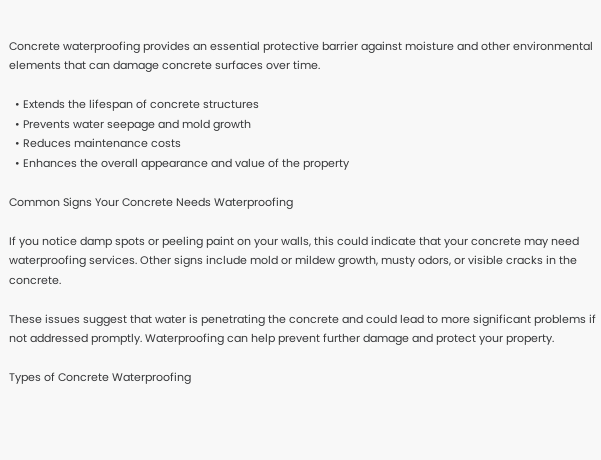Concrete waterproofing provides an essential protective barrier against moisture and other environmental elements that can damage concrete surfaces over time.

  • Extends the lifespan of concrete structures
  • Prevents water seepage and mold growth
  • Reduces maintenance costs
  • Enhances the overall appearance and value of the property

Common Signs Your Concrete Needs Waterproofing

If you notice damp spots or peeling paint on your walls, this could indicate that your concrete may need waterproofing services. Other signs include mold or mildew growth, musty odors, or visible cracks in the concrete.

These issues suggest that water is penetrating the concrete and could lead to more significant problems if not addressed promptly. Waterproofing can help prevent further damage and protect your property.

Types of Concrete Waterproofing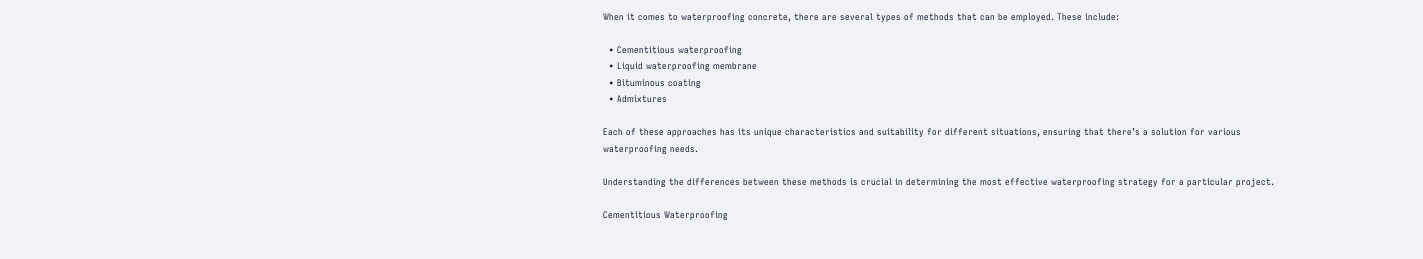When it comes to waterproofing concrete, there are several types of methods that can be employed. These include:

  • Cementitious waterproofing
  • Liquid waterproofing membrane
  • Bituminous coating
  • Admixtures

Each of these approaches has its unique characteristics and suitability for different situations, ensuring that there’s a solution for various waterproofing needs.

Understanding the differences between these methods is crucial in determining the most effective waterproofing strategy for a particular project.

Cementitious Waterproofing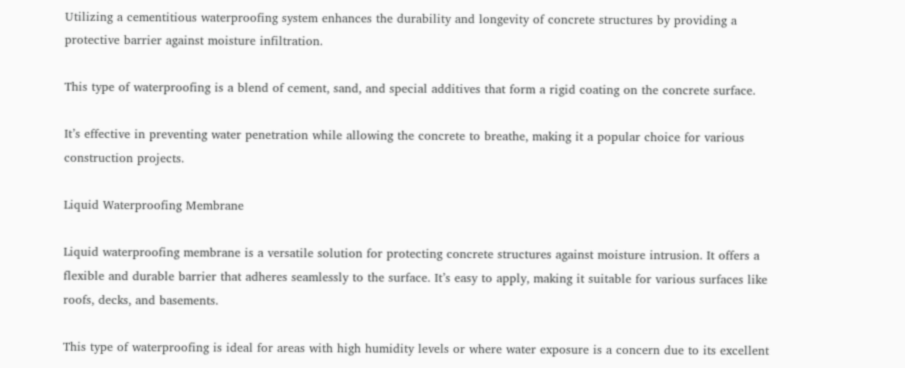Utilizing a cementitious waterproofing system enhances the durability and longevity of concrete structures by providing a protective barrier against moisture infiltration.

This type of waterproofing is a blend of cement, sand, and special additives that form a rigid coating on the concrete surface.

It’s effective in preventing water penetration while allowing the concrete to breathe, making it a popular choice for various construction projects.

Liquid Waterproofing Membrane

Liquid waterproofing membrane is a versatile solution for protecting concrete structures against moisture intrusion. It offers a flexible and durable barrier that adheres seamlessly to the surface. It’s easy to apply, making it suitable for various surfaces like roofs, decks, and basements.

This type of waterproofing is ideal for areas with high humidity levels or where water exposure is a concern due to its excellent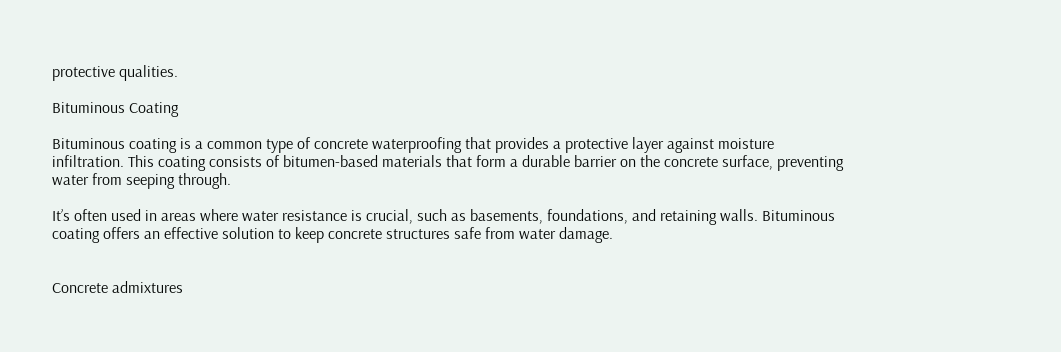protective qualities.

Bituminous Coating

Bituminous coating is a common type of concrete waterproofing that provides a protective layer against moisture infiltration. This coating consists of bitumen-based materials that form a durable barrier on the concrete surface, preventing water from seeping through.

It’s often used in areas where water resistance is crucial, such as basements, foundations, and retaining walls. Bituminous coating offers an effective solution to keep concrete structures safe from water damage.


Concrete admixtures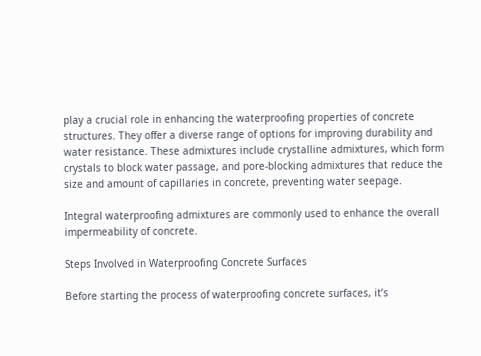play a crucial role in enhancing the waterproofing properties of concrete structures. They offer a diverse range of options for improving durability and water resistance. These admixtures include crystalline admixtures, which form crystals to block water passage, and pore-blocking admixtures that reduce the size and amount of capillaries in concrete, preventing water seepage.

Integral waterproofing admixtures are commonly used to enhance the overall impermeability of concrete.

Steps Involved in Waterproofing Concrete Surfaces

Before starting the process of waterproofing concrete surfaces, it’s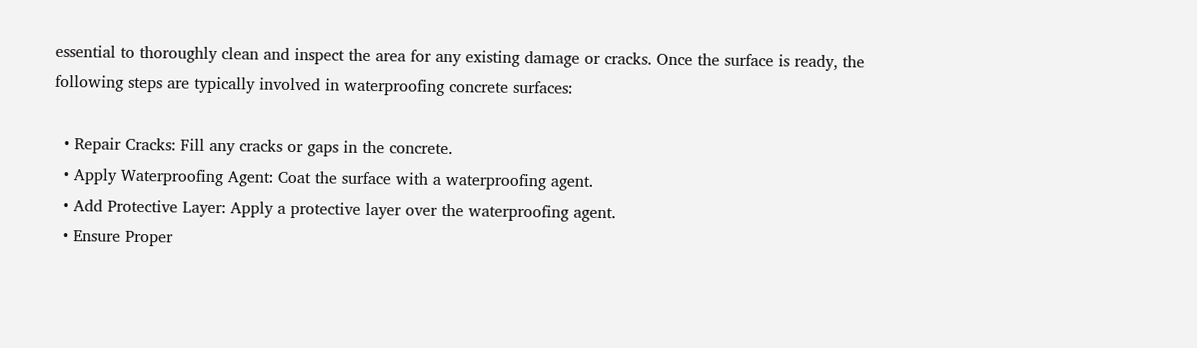essential to thoroughly clean and inspect the area for any existing damage or cracks. Once the surface is ready, the following steps are typically involved in waterproofing concrete surfaces:

  • Repair Cracks: Fill any cracks or gaps in the concrete.
  • Apply Waterproofing Agent: Coat the surface with a waterproofing agent.
  • Add Protective Layer: Apply a protective layer over the waterproofing agent.
  • Ensure Proper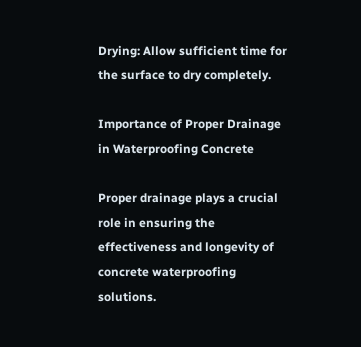Drying: Allow sufficient time for the surface to dry completely.

Importance of Proper Drainage in Waterproofing Concrete

Proper drainage plays a crucial role in ensuring the effectiveness and longevity of concrete waterproofing solutions.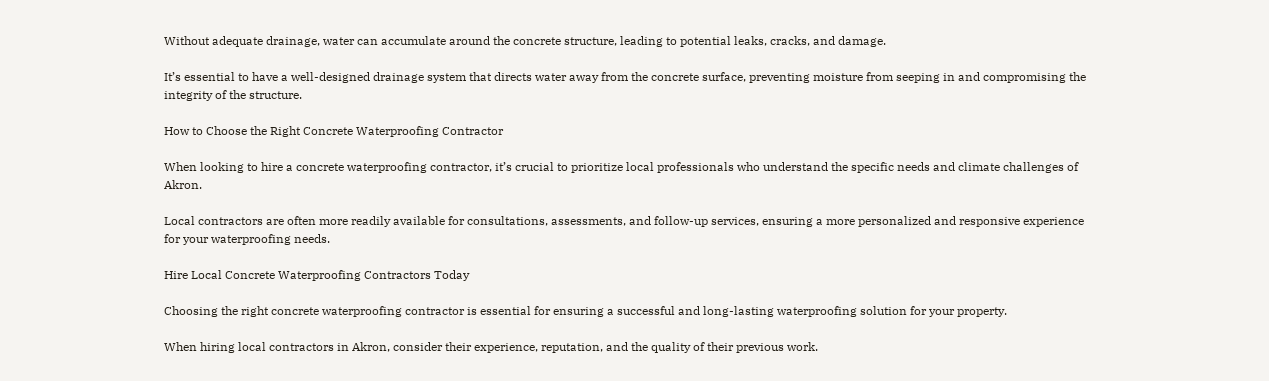Without adequate drainage, water can accumulate around the concrete structure, leading to potential leaks, cracks, and damage.

It’s essential to have a well-designed drainage system that directs water away from the concrete surface, preventing moisture from seeping in and compromising the integrity of the structure.

How to Choose the Right Concrete Waterproofing Contractor

When looking to hire a concrete waterproofing contractor, it’s crucial to prioritize local professionals who understand the specific needs and climate challenges of Akron.

Local contractors are often more readily available for consultations, assessments, and follow-up services, ensuring a more personalized and responsive experience for your waterproofing needs.

Hire Local Concrete Waterproofing Contractors Today

Choosing the right concrete waterproofing contractor is essential for ensuring a successful and long-lasting waterproofing solution for your property.

When hiring local contractors in Akron, consider their experience, reputation, and the quality of their previous work.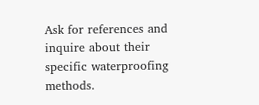Ask for references and inquire about their specific waterproofing methods.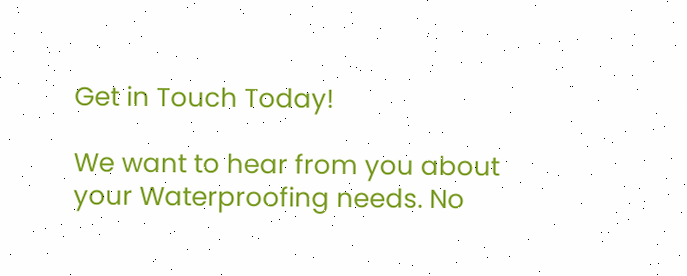Get in Touch Today!

We want to hear from you about your Waterproofing needs. No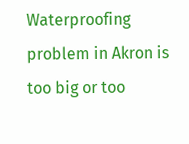Waterproofing problem in Akron is too big or too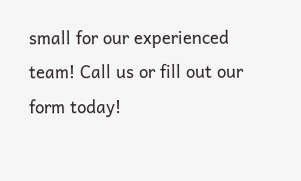small for our experienced team! Call us or fill out our form today!